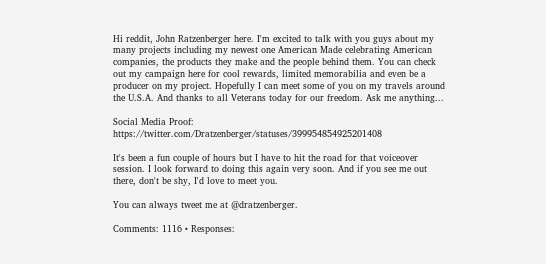Hi reddit, John Ratzenberger here. I'm excited to talk with you guys about my many projects including my newest one American Made celebrating American companies, the products they make and the people behind them. You can check out my campaign here for cool rewards, limited memorabilia and even be a producer on my project. Hopefully I can meet some of you on my travels around the U.S.A. And thanks to all Veterans today for our freedom. Ask me anything...

Social Media Proof: https://twitter.com/Dratzenberger/statuses/399954854925201408

It's been a fun couple of hours but I have to hit the road for that voiceover session. I look forward to doing this again very soon. And if you see me out there, don't be shy, I'd love to meet you.

You can always tweet me at @dratzenberger.

Comments: 1116 • Responses: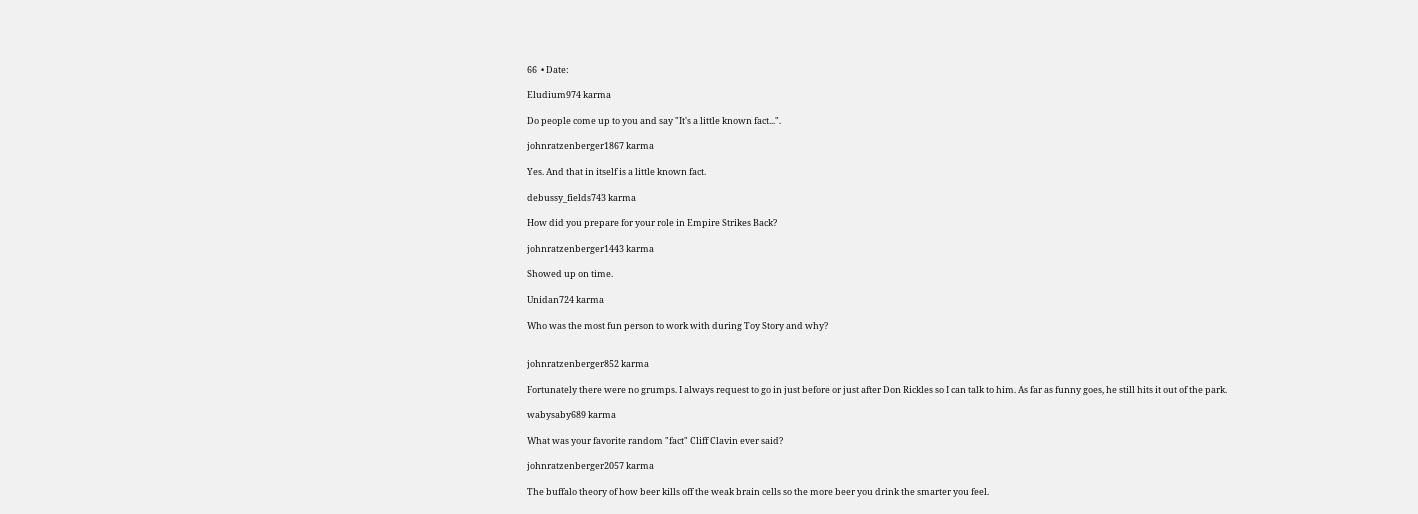66  • Date:

Eludium974 karma

Do people come up to you and say "It's a little known fact...".

johnratzenberger1867 karma

Yes. And that in itself is a little known fact.

debussy_fields743 karma

How did you prepare for your role in Empire Strikes Back?

johnratzenberger1443 karma

Showed up on time.

Unidan724 karma

Who was the most fun person to work with during Toy Story and why?


johnratzenberger852 karma

Fortunately there were no grumps. I always request to go in just before or just after Don Rickles so I can talk to him. As far as funny goes, he still hits it out of the park.

wabysaby689 karma

What was your favorite random "fact" Cliff Clavin ever said?

johnratzenberger2057 karma

The buffalo theory of how beer kills off the weak brain cells so the more beer you drink the smarter you feel.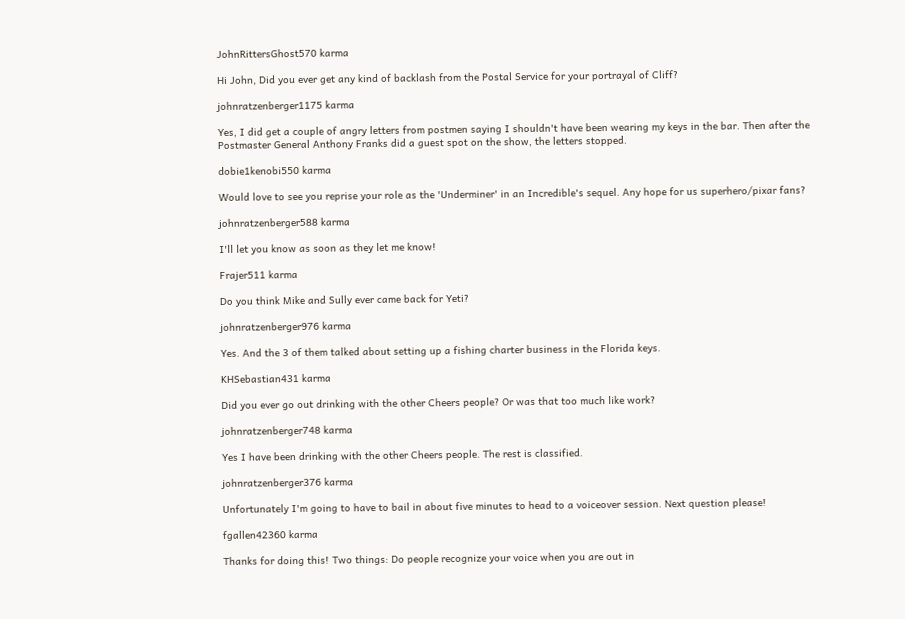JohnRittersGhost570 karma

Hi John, Did you ever get any kind of backlash from the Postal Service for your portrayal of Cliff?

johnratzenberger1175 karma

Yes, I did get a couple of angry letters from postmen saying I shouldn't have been wearing my keys in the bar. Then after the Postmaster General Anthony Franks did a guest spot on the show, the letters stopped.

dobie1kenobi550 karma

Would love to see you reprise your role as the 'Underminer' in an Incredible's sequel. Any hope for us superhero/pixar fans?

johnratzenberger588 karma

I'll let you know as soon as they let me know!

Frajer511 karma

Do you think Mike and Sully ever came back for Yeti?

johnratzenberger976 karma

Yes. And the 3 of them talked about setting up a fishing charter business in the Florida keys.

KHSebastian431 karma

Did you ever go out drinking with the other Cheers people? Or was that too much like work?

johnratzenberger748 karma

Yes I have been drinking with the other Cheers people. The rest is classified.

johnratzenberger376 karma

Unfortunately I'm going to have to bail in about five minutes to head to a voiceover session. Next question please!

fgallen42360 karma

Thanks for doing this! Two things: Do people recognize your voice when you are out in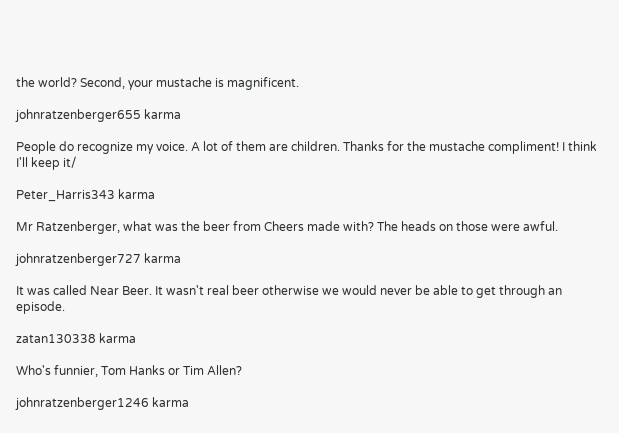the world? Second, your mustache is magnificent.

johnratzenberger655 karma

People do recognize my voice. A lot of them are children. Thanks for the mustache compliment! I think I'll keep it/

Peter_Harris343 karma

Mr Ratzenberger, what was the beer from Cheers made with? The heads on those were awful.

johnratzenberger727 karma

It was called Near Beer. It wasn't real beer otherwise we would never be able to get through an episode.

zatan130338 karma

Who's funnier, Tom Hanks or Tim Allen?

johnratzenberger1246 karma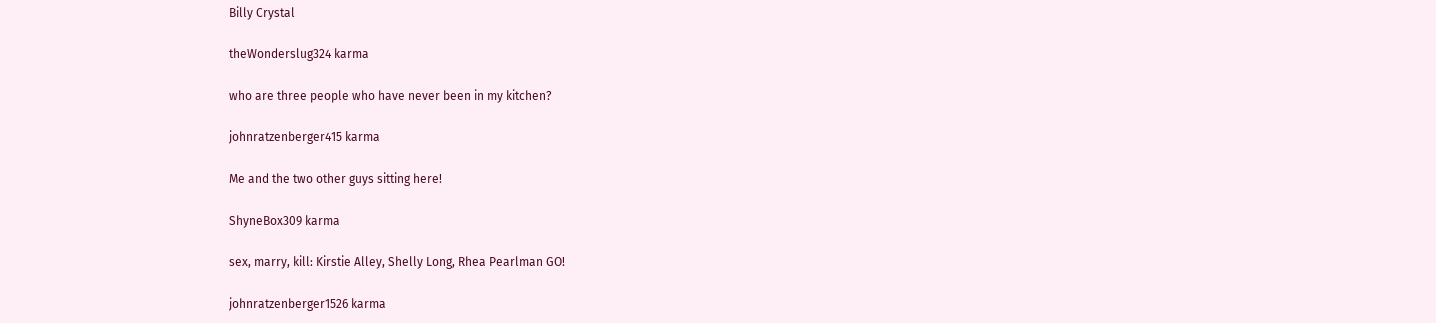Billy Crystal

theWonderslug324 karma

who are three people who have never been in my kitchen?

johnratzenberger415 karma

Me and the two other guys sitting here!

ShyneBox309 karma

sex, marry, kill: Kirstie Alley, Shelly Long, Rhea Pearlman GO!

johnratzenberger1526 karma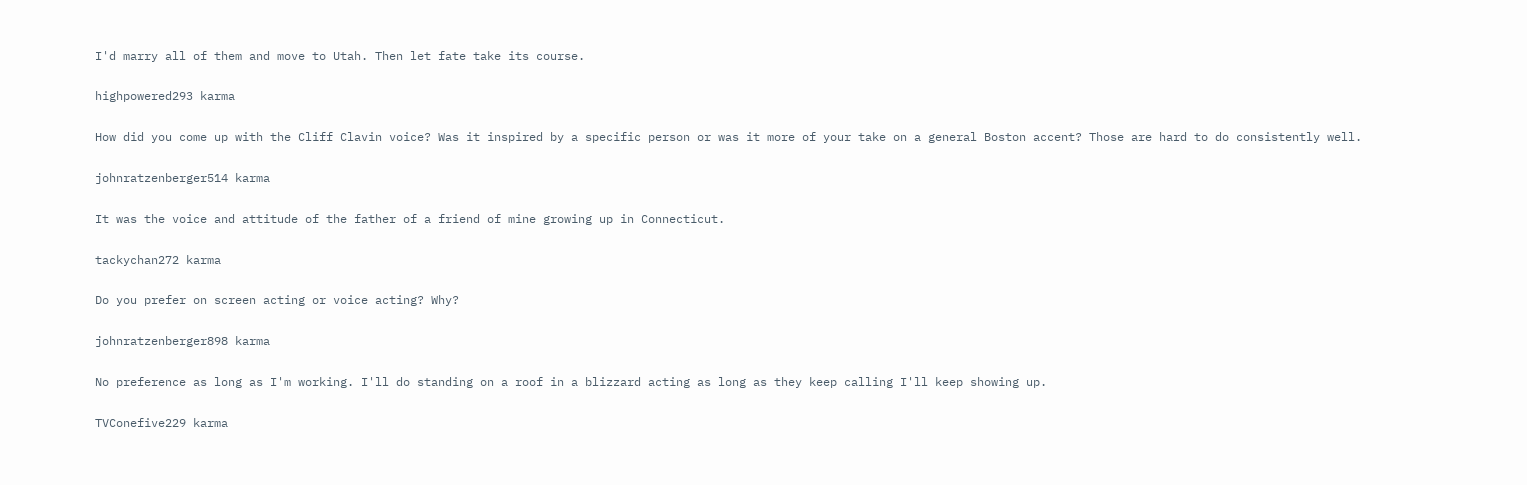I'd marry all of them and move to Utah. Then let fate take its course.

highpowered293 karma

How did you come up with the Cliff Clavin voice? Was it inspired by a specific person or was it more of your take on a general Boston accent? Those are hard to do consistently well.

johnratzenberger514 karma

It was the voice and attitude of the father of a friend of mine growing up in Connecticut.

tackychan272 karma

Do you prefer on screen acting or voice acting? Why?

johnratzenberger898 karma

No preference as long as I'm working. I'll do standing on a roof in a blizzard acting as long as they keep calling I'll keep showing up.

TVConefive229 karma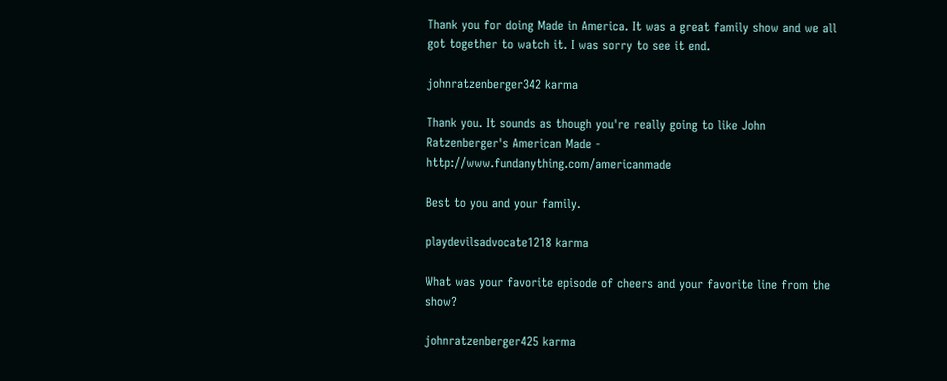Thank you for doing Made in America. It was a great family show and we all got together to watch it. I was sorry to see it end.

johnratzenberger342 karma

Thank you. It sounds as though you're really going to like John Ratzenberger's American Made - http://www.fundanything.com/americanmade

Best to you and your family.

playdevilsadvocate1218 karma

What was your favorite episode of cheers and your favorite line from the show?

johnratzenberger425 karma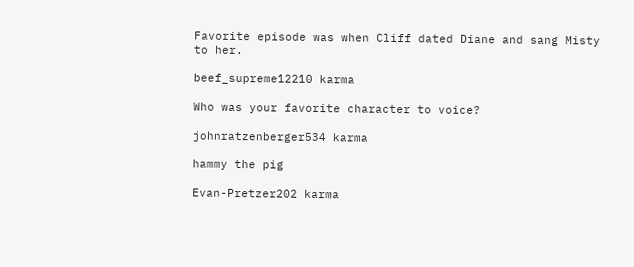Favorite episode was when Cliff dated Diane and sang Misty to her.

beef_supreme12210 karma

Who was your favorite character to voice?

johnratzenberger534 karma

hammy the pig

Evan-Pretzer202 karma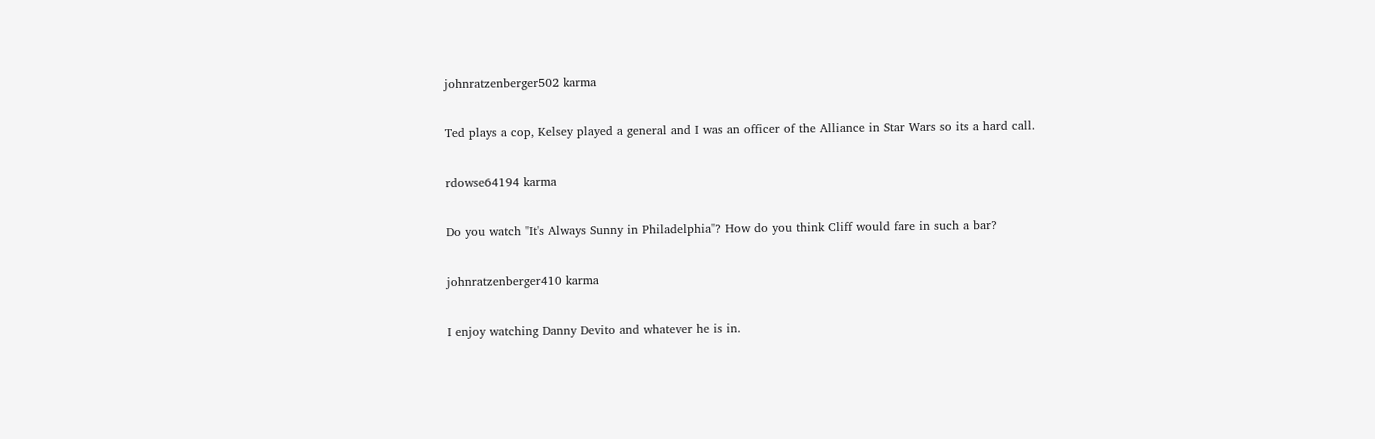johnratzenberger502 karma

Ted plays a cop, Kelsey played a general and I was an officer of the Alliance in Star Wars so its a hard call.

rdowse64194 karma

Do you watch "It's Always Sunny in Philadelphia"? How do you think Cliff would fare in such a bar?

johnratzenberger410 karma

I enjoy watching Danny Devito and whatever he is in.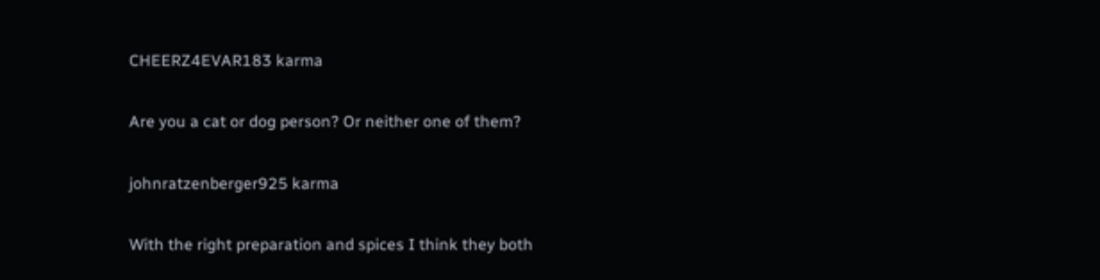CHEERZ4EVAR183 karma

Are you a cat or dog person? Or neither one of them?

johnratzenberger925 karma

With the right preparation and spices I think they both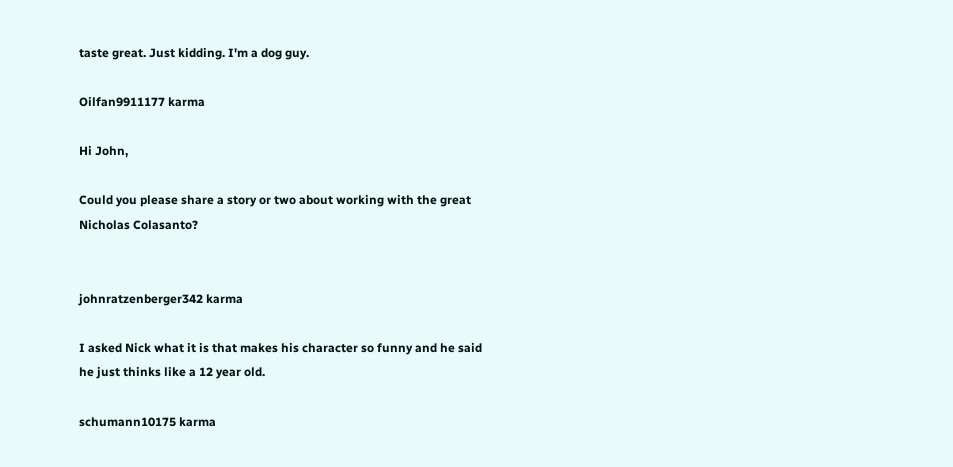taste great. Just kidding. I'm a dog guy.

Oilfan9911177 karma

Hi John,

Could you please share a story or two about working with the great Nicholas Colasanto?


johnratzenberger342 karma

I asked Nick what it is that makes his character so funny and he said he just thinks like a 12 year old.

schumann10175 karma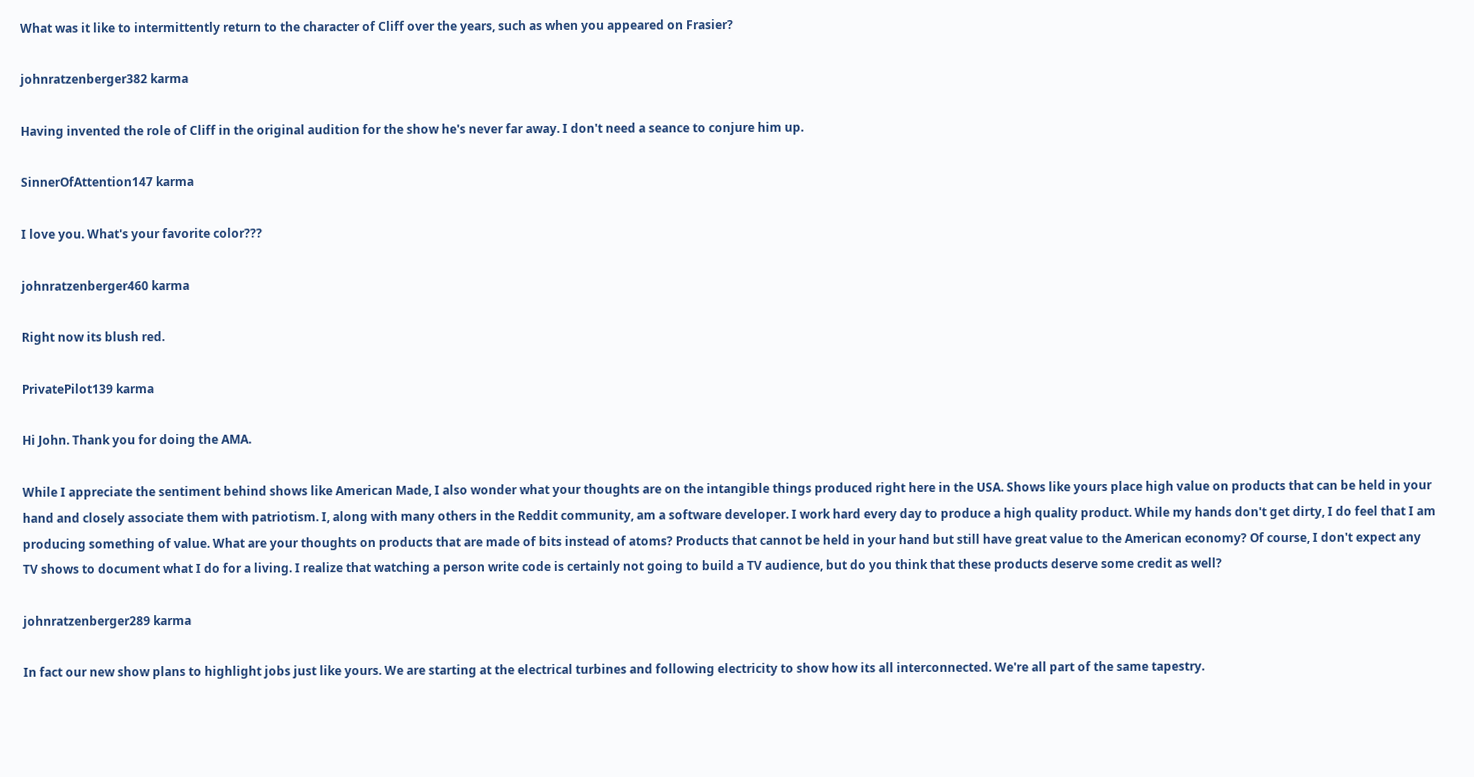What was it like to intermittently return to the character of Cliff over the years, such as when you appeared on Frasier?

johnratzenberger382 karma

Having invented the role of Cliff in the original audition for the show he's never far away. I don't need a seance to conjure him up.

SinnerOfAttention147 karma

I love you. What's your favorite color???

johnratzenberger460 karma

Right now its blush red.

PrivatePilot139 karma

Hi John. Thank you for doing the AMA.

While I appreciate the sentiment behind shows like American Made, I also wonder what your thoughts are on the intangible things produced right here in the USA. Shows like yours place high value on products that can be held in your hand and closely associate them with patriotism. I, along with many others in the Reddit community, am a software developer. I work hard every day to produce a high quality product. While my hands don't get dirty, I do feel that I am producing something of value. What are your thoughts on products that are made of bits instead of atoms? Products that cannot be held in your hand but still have great value to the American economy? Of course, I don't expect any TV shows to document what I do for a living. I realize that watching a person write code is certainly not going to build a TV audience, but do you think that these products deserve some credit as well?

johnratzenberger289 karma

In fact our new show plans to highlight jobs just like yours. We are starting at the electrical turbines and following electricity to show how its all interconnected. We're all part of the same tapestry.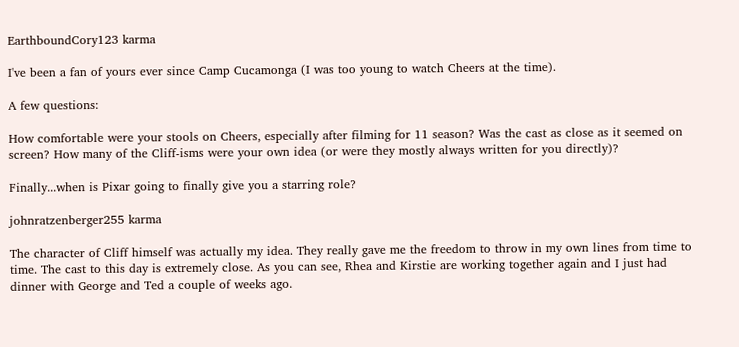EarthboundCory123 karma

I've been a fan of yours ever since Camp Cucamonga (I was too young to watch Cheers at the time).

A few questions:

How comfortable were your stools on Cheers, especially after filming for 11 season? Was the cast as close as it seemed on screen? How many of the Cliff-isms were your own idea (or were they mostly always written for you directly)?

Finally...when is Pixar going to finally give you a starring role?

johnratzenberger255 karma

The character of Cliff himself was actually my idea. They really gave me the freedom to throw in my own lines from time to time. The cast to this day is extremely close. As you can see, Rhea and Kirstie are working together again and I just had dinner with George and Ted a couple of weeks ago.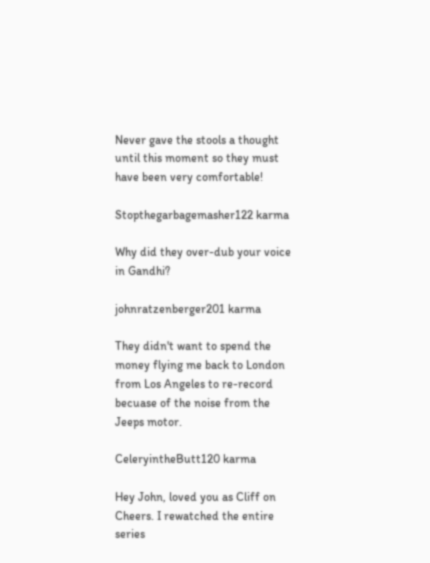Never gave the stools a thought until this moment so they must have been very comfortable!

Stopthegarbagemasher122 karma

Why did they over-dub your voice in Gandhi?

johnratzenberger201 karma

They didn't want to spend the money flying me back to London from Los Angeles to re-record becuase of the noise from the Jeeps motor.

CeleryintheButt120 karma

Hey John, loved you as Cliff on Cheers. I rewatched the entire series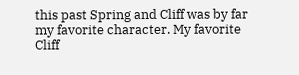this past Spring and Cliff was by far my favorite character. My favorite Cliff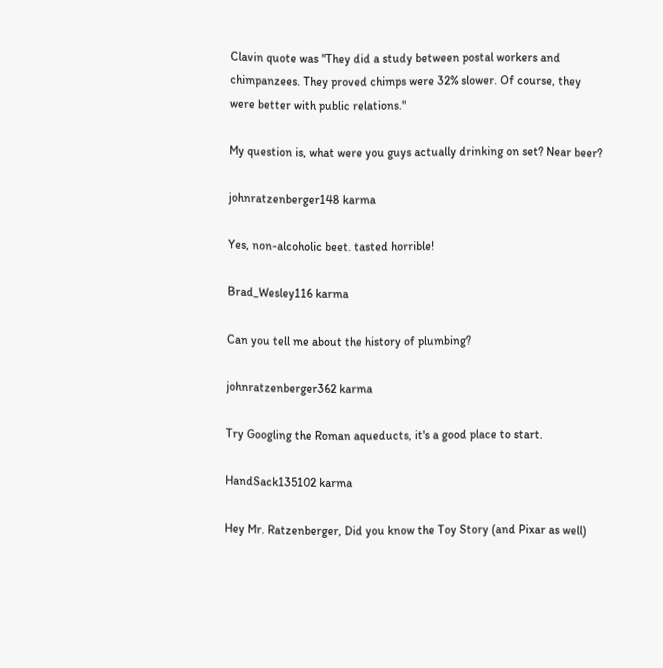Clavin quote was "They did a study between postal workers and chimpanzees. They proved chimps were 32% slower. Of course, they were better with public relations."

My question is, what were you guys actually drinking on set? Near beer?

johnratzenberger148 karma

Yes, non-alcoholic beet. tasted horrible!

Brad_Wesley116 karma

Can you tell me about the history of plumbing?

johnratzenberger362 karma

Try Googling the Roman aqueducts, it's a good place to start.

HandSack135102 karma

Hey Mr. Ratzenberger, Did you know the Toy Story (and Pixar as well)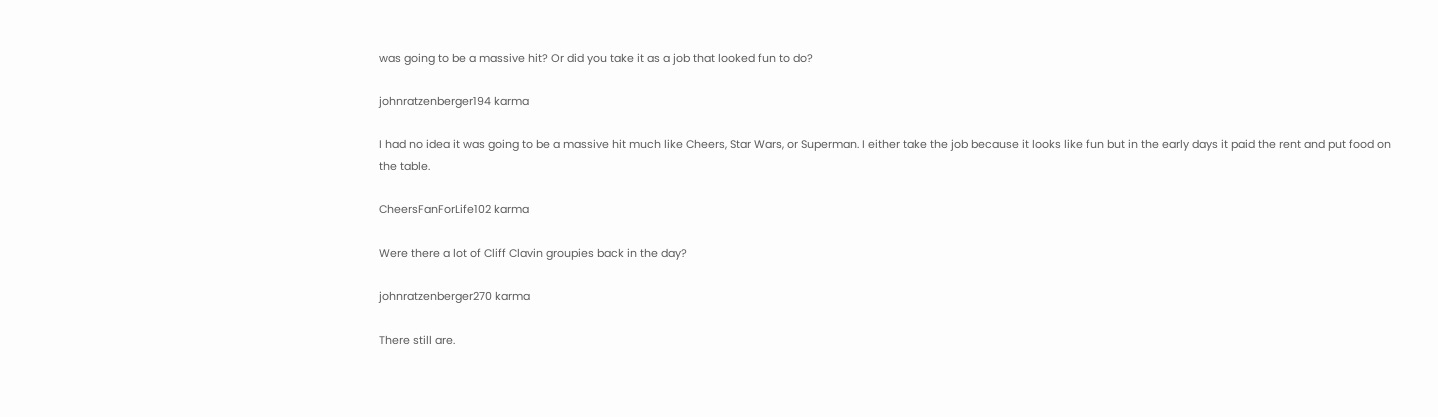was going to be a massive hit? Or did you take it as a job that looked fun to do?

johnratzenberger194 karma

I had no idea it was going to be a massive hit much like Cheers, Star Wars, or Superman. I either take the job because it looks like fun but in the early days it paid the rent and put food on the table.

CheersFanForLife102 karma

Were there a lot of Cliff Clavin groupies back in the day?

johnratzenberger270 karma

There still are.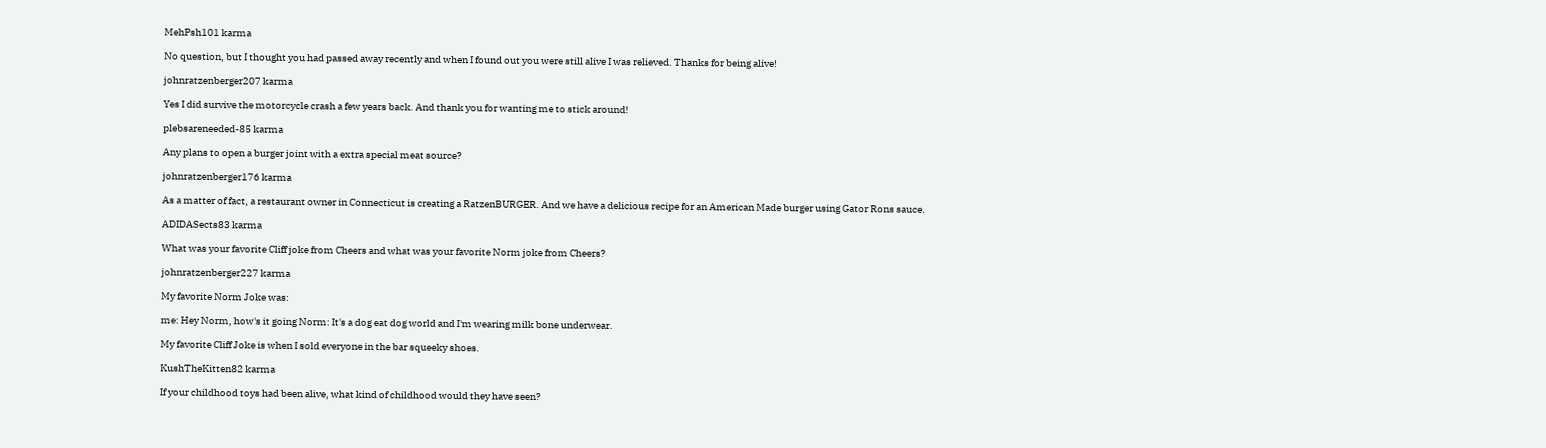MehPsh101 karma

No question, but I thought you had passed away recently and when I found out you were still alive I was relieved. Thanks for being alive!

johnratzenberger207 karma

Yes I did survive the motorcycle crash a few years back. And thank you for wanting me to stick around!

plebsareneeded-85 karma

Any plans to open a burger joint with a extra special meat source?

johnratzenberger176 karma

As a matter of fact, a restaurant owner in Connecticut is creating a RatzenBURGER. And we have a delicious recipe for an American Made burger using Gator Rons sauce.

ADIDASects83 karma

What was your favorite Cliff joke from Cheers and what was your favorite Norm joke from Cheers?

johnratzenberger227 karma

My favorite Norm Joke was:

me: Hey Norm, how's it going Norm: It's a dog eat dog world and I'm wearing milk bone underwear.

My favorite Cliff Joke is when I sold everyone in the bar squeeky shoes.

KushTheKitten82 karma

If your childhood toys had been alive, what kind of childhood would they have seen?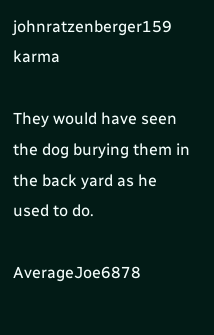johnratzenberger159 karma

They would have seen the dog burying them in the back yard as he used to do.

AverageJoe6878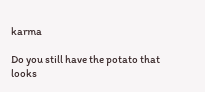karma

Do you still have the potato that looks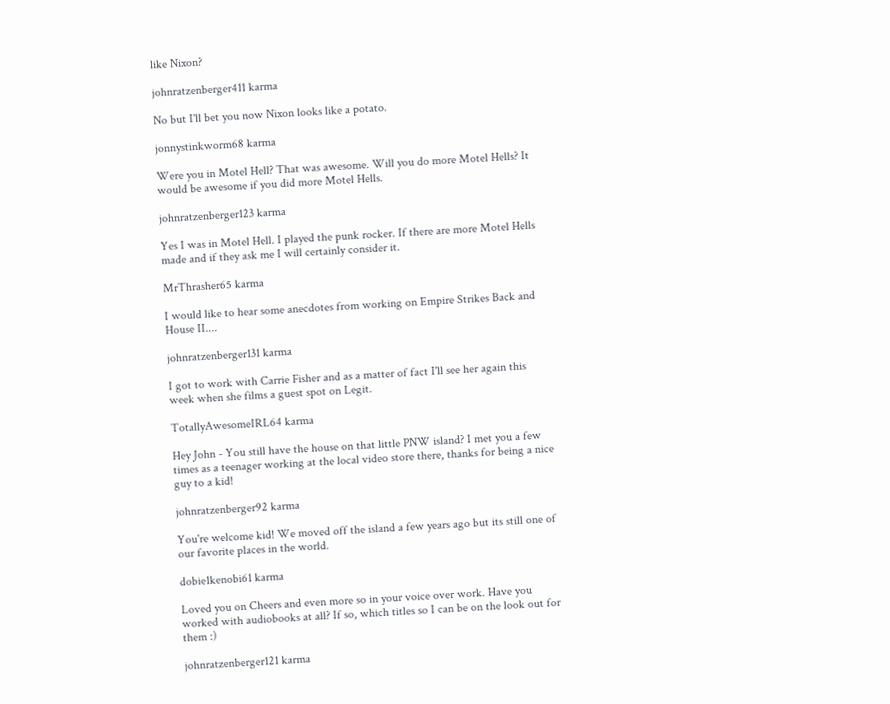like Nixon?

johnratzenberger411 karma

No but I'll bet you now Nixon looks like a potato.

jonnystinkworm68 karma

Were you in Motel Hell? That was awesome. Will you do more Motel Hells? It would be awesome if you did more Motel Hells.

johnratzenberger123 karma

Yes I was in Motel Hell. I played the punk rocker. If there are more Motel Hells made and if they ask me I will certainly consider it.

MrThrasher65 karma

I would like to hear some anecdotes from working on Empire Strikes Back and House II....

johnratzenberger131 karma

I got to work with Carrie Fisher and as a matter of fact I'll see her again this week when she films a guest spot on Legit.

TotallyAwesomeIRL64 karma

Hey John - You still have the house on that little PNW island? I met you a few times as a teenager working at the local video store there, thanks for being a nice guy to a kid!

johnratzenberger92 karma

You're welcome kid! We moved off the island a few years ago but its still one of our favorite places in the world.

dobie1kenobi61 karma

Loved you on Cheers and even more so in your voice over work. Have you worked with audiobooks at all? If so, which titles so I can be on the look out for them :)

johnratzenberger121 karma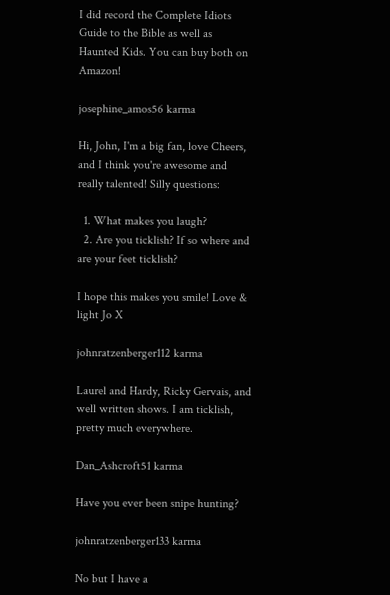I did record the Complete Idiots Guide to the Bible as well as Haunted Kids. You can buy both on Amazon!

josephine_amos56 karma

Hi, John, I'm a big fan, love Cheers, and I think you're awesome and really talented! Silly questions:

  1. What makes you laugh?
  2. Are you ticklish? If so where and are your feet ticklish?

I hope this makes you smile! Love & light Jo X

johnratzenberger112 karma

Laurel and Hardy, Ricky Gervais, and well written shows. I am ticklish, pretty much everywhere.

Dan_Ashcroft51 karma

Have you ever been snipe hunting?

johnratzenberger133 karma

No but I have a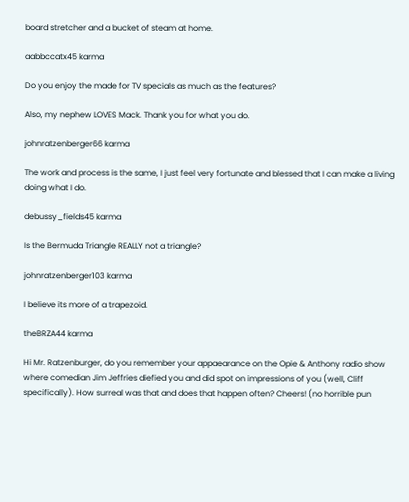board stretcher and a bucket of steam at home.

aabbccatx45 karma

Do you enjoy the made for TV specials as much as the features?

Also, my nephew LOVES Mack. Thank you for what you do.

johnratzenberger66 karma

The work and process is the same, I just feel very fortunate and blessed that I can make a living doing what I do.

debussy_fields45 karma

Is the Bermuda Triangle REALLY not a triangle?

johnratzenberger103 karma

I believe its more of a trapezoid.

theBRZA44 karma

Hi Mr. Ratzenburger, do you remember your appaearance on the Opie & Anthony radio show where comedian Jim Jeffries diefied you and did spot on impressions of you (well, Cliff specifically). How surreal was that and does that happen often? Cheers! (no horrible pun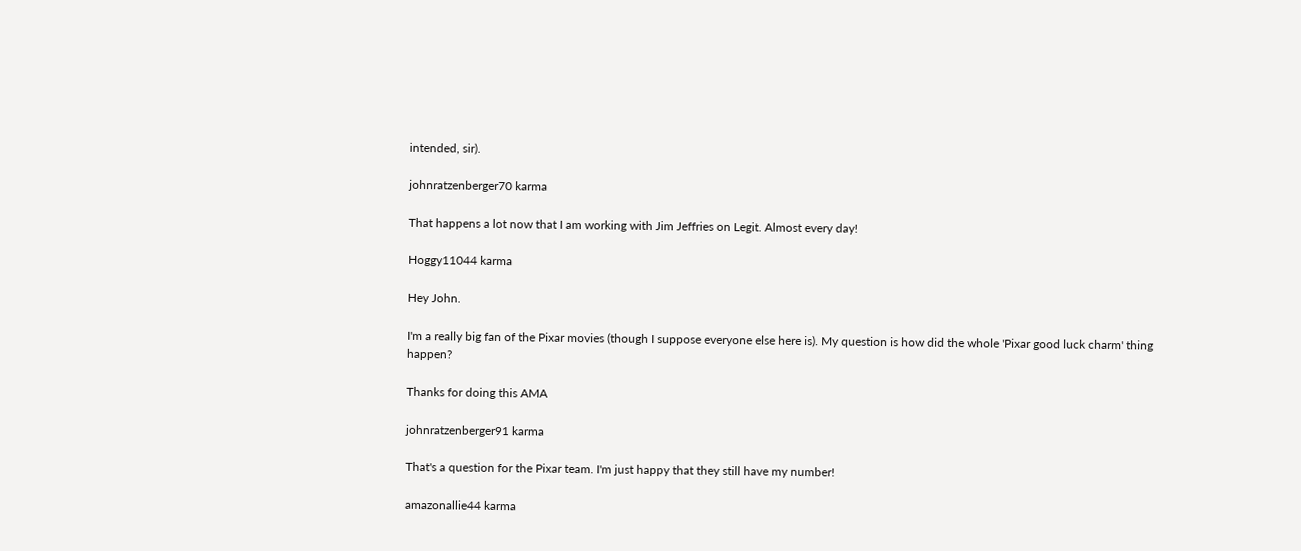intended, sir).

johnratzenberger70 karma

That happens a lot now that I am working with Jim Jeffries on Legit. Almost every day!

Hoggy11044 karma

Hey John.

I'm a really big fan of the Pixar movies (though I suppose everyone else here is). My question is how did the whole 'Pixar good luck charm' thing happen?

Thanks for doing this AMA

johnratzenberger91 karma

That's a question for the Pixar team. I'm just happy that they still have my number!

amazonallie44 karma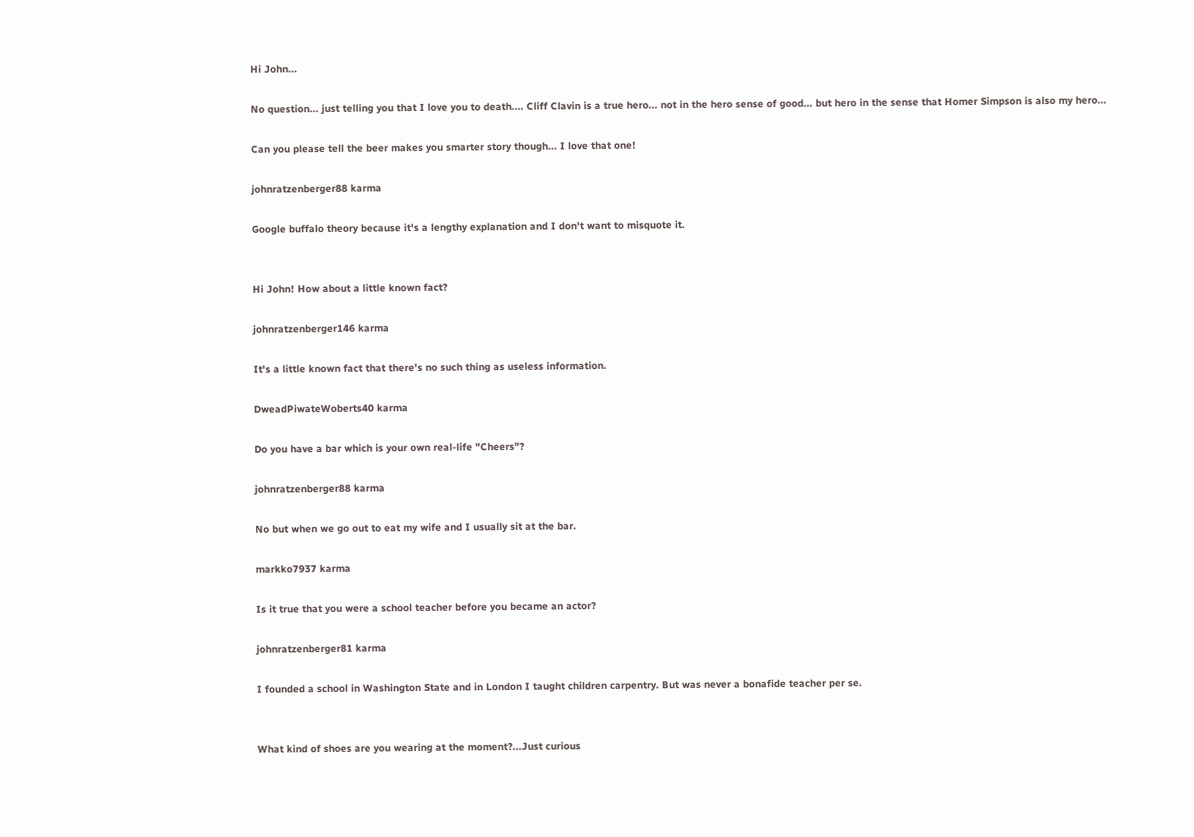Hi John...

No question... just telling you that I love you to death.... Cliff Clavin is a true hero... not in the hero sense of good... but hero in the sense that Homer Simpson is also my hero...

Can you please tell the beer makes you smarter story though... I love that one!

johnratzenberger88 karma

Google buffalo theory because it's a lengthy explanation and I don't want to misquote it.


Hi John! How about a little known fact?

johnratzenberger146 karma

It's a little known fact that there's no such thing as useless information.

DweadPiwateWoberts40 karma

Do you have a bar which is your own real-life "Cheers"?

johnratzenberger88 karma

No but when we go out to eat my wife and I usually sit at the bar.

markko7937 karma

Is it true that you were a school teacher before you became an actor?

johnratzenberger81 karma

I founded a school in Washington State and in London I taught children carpentry. But was never a bonafide teacher per se.


What kind of shoes are you wearing at the moment?...Just curious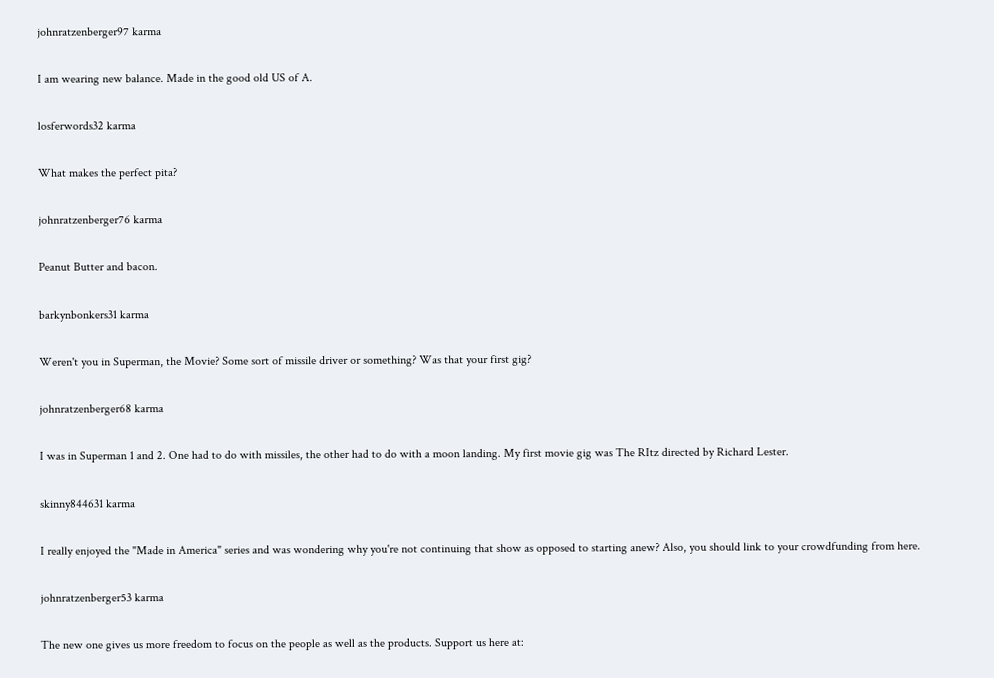johnratzenberger97 karma

I am wearing new balance. Made in the good old US of A.

losferwords32 karma

What makes the perfect pita?

johnratzenberger76 karma

Peanut Butter and bacon.

barkynbonkers31 karma

Weren't you in Superman, the Movie? Some sort of missile driver or something? Was that your first gig?

johnratzenberger68 karma

I was in Superman 1 and 2. One had to do with missiles, the other had to do with a moon landing. My first movie gig was The RItz directed by Richard Lester.

skinny844631 karma

I really enjoyed the "Made in America" series and was wondering why you're not continuing that show as opposed to starting anew? Also, you should link to your crowdfunding from here.

johnratzenberger53 karma

The new one gives us more freedom to focus on the people as well as the products. Support us here at: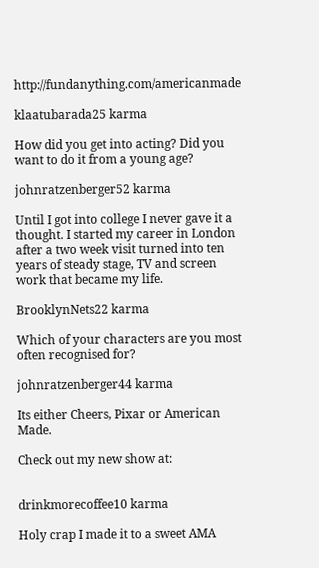http://fundanything.com/americanmade

klaatubarada25 karma

How did you get into acting? Did you want to do it from a young age?

johnratzenberger52 karma

Until I got into college I never gave it a thought. I started my career in London after a two week visit turned into ten years of steady stage, TV and screen work that became my life.

BrooklynNets22 karma

Which of your characters are you most often recognised for?

johnratzenberger44 karma

Its either Cheers, Pixar or American Made.

Check out my new show at:


drinkmorecoffee10 karma

Holy crap I made it to a sweet AMA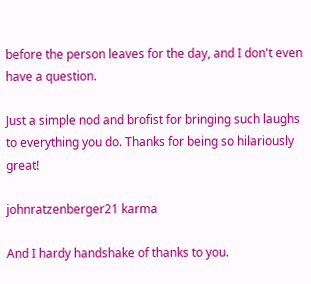before the person leaves for the day, and I don't even have a question.

Just a simple nod and brofist for bringing such laughs to everything you do. Thanks for being so hilariously great!

johnratzenberger21 karma

And I hardy handshake of thanks to you.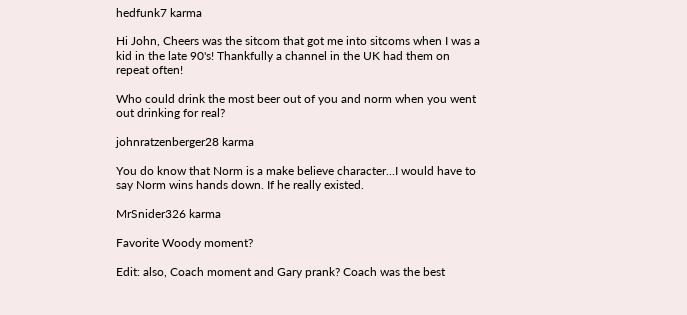hedfunk7 karma

Hi John, Cheers was the sitcom that got me into sitcoms when I was a kid in the late 90's! Thankfully a channel in the UK had them on repeat often!

Who could drink the most beer out of you and norm when you went out drinking for real?

johnratzenberger28 karma

You do know that Norm is a make believe character...I would have to say Norm wins hands down. If he really existed.

MrSnider326 karma

Favorite Woody moment?

Edit: also, Coach moment and Gary prank? Coach was the best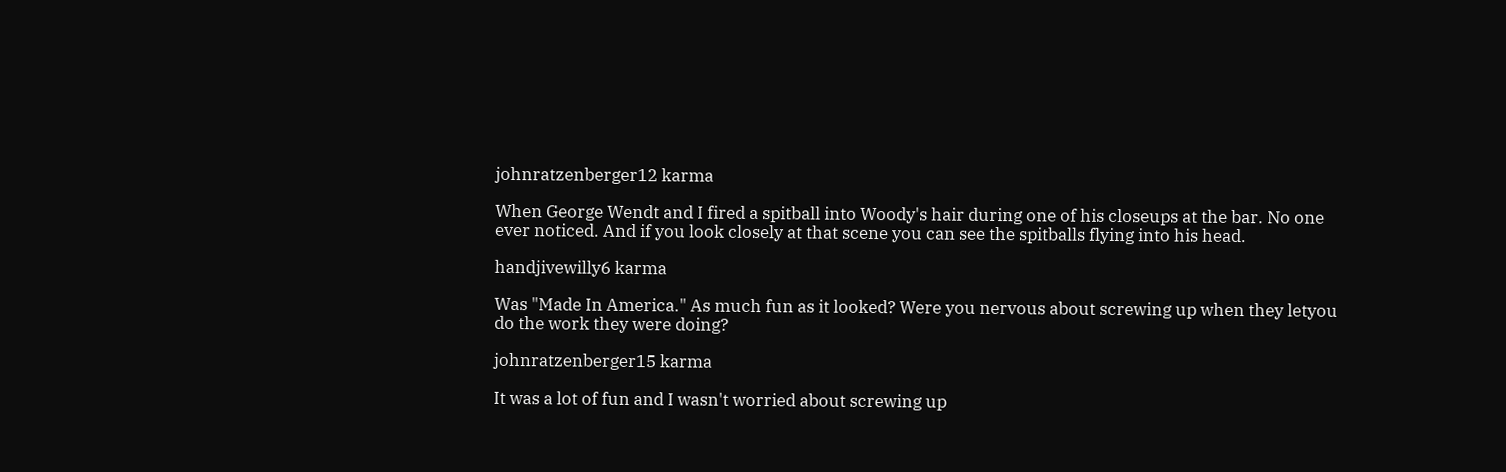johnratzenberger12 karma

When George Wendt and I fired a spitball into Woody's hair during one of his closeups at the bar. No one ever noticed. And if you look closely at that scene you can see the spitballs flying into his head.

handjivewilly6 karma

Was "Made In America." As much fun as it looked? Were you nervous about screwing up when they letyou do the work they were doing?

johnratzenberger15 karma

It was a lot of fun and I wasn't worried about screwing up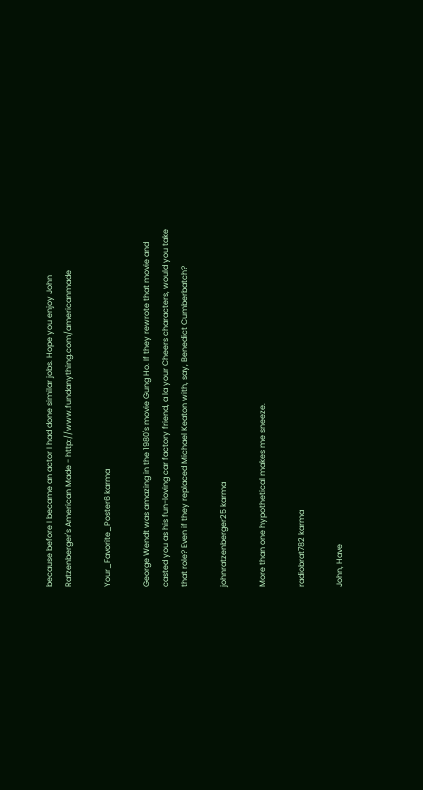because before I became an actor I had done similar jobs. Hope you enjoy John Ratzenberger's American Made - http://www.fundanything.com/americanmade

Your_Favorite_Poster6 karma

George Wendt was amazing in the 1980's movie Gung Ho. If they rewrote that movie and casted you as his fun-loving car factory friend, a la your Cheers characters, would you take that role? Even if they replaced Michael Keaton with, say, Benedict Cumberbatch?

johnratzenberger25 karma

More than one hypothetical makes me sneeze.

radiobrat782 karma

John, Have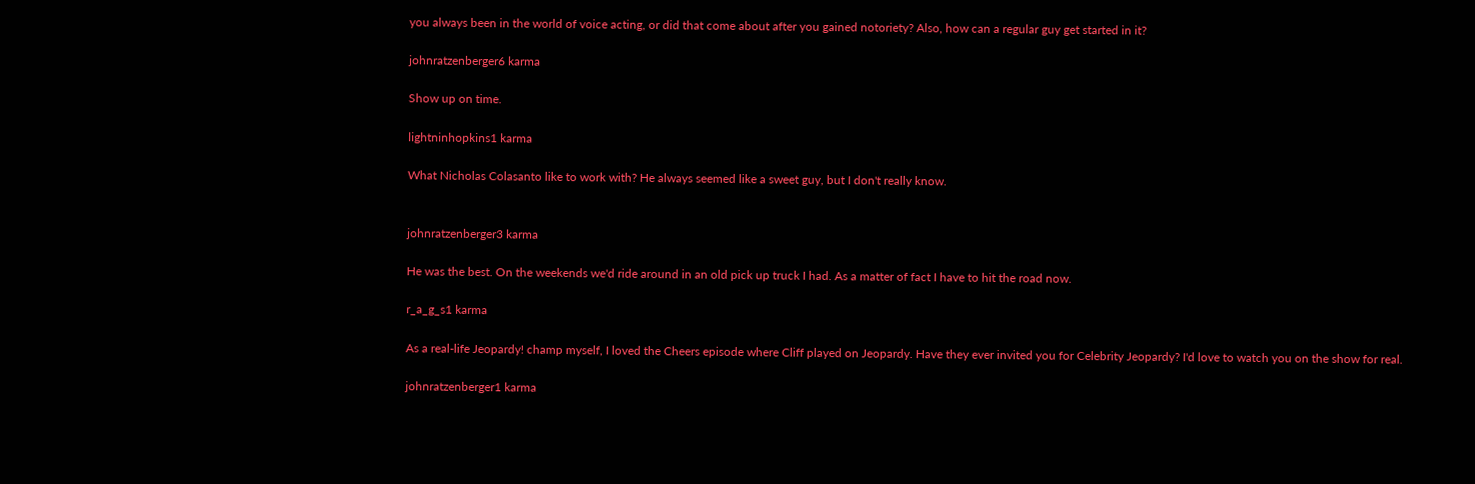you always been in the world of voice acting, or did that come about after you gained notoriety? Also, how can a regular guy get started in it?

johnratzenberger6 karma

Show up on time.

lightninhopkins1 karma

What Nicholas Colasanto like to work with? He always seemed like a sweet guy, but I don't really know.


johnratzenberger3 karma

He was the best. On the weekends we'd ride around in an old pick up truck I had. As a matter of fact I have to hit the road now.

r_a_g_s1 karma

As a real-life Jeopardy! champ myself, I loved the Cheers episode where Cliff played on Jeopardy. Have they ever invited you for Celebrity Jeopardy? I'd love to watch you on the show for real.

johnratzenberger1 karma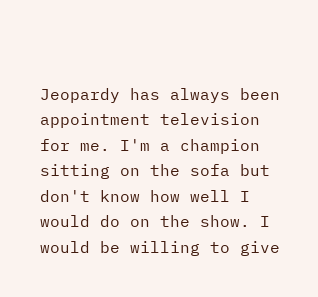Jeopardy has always been appointment television for me. I'm a champion sitting on the sofa but don't know how well I would do on the show. I would be willing to give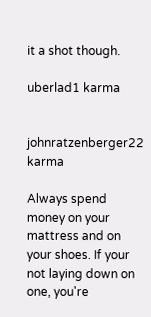it a shot though.

uberlad1 karma


johnratzenberger22 karma

Always spend money on your mattress and on your shoes. If your not laying down on one, you're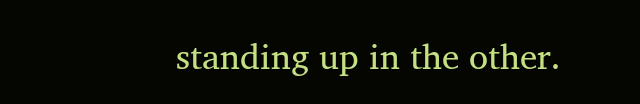standing up in the other.